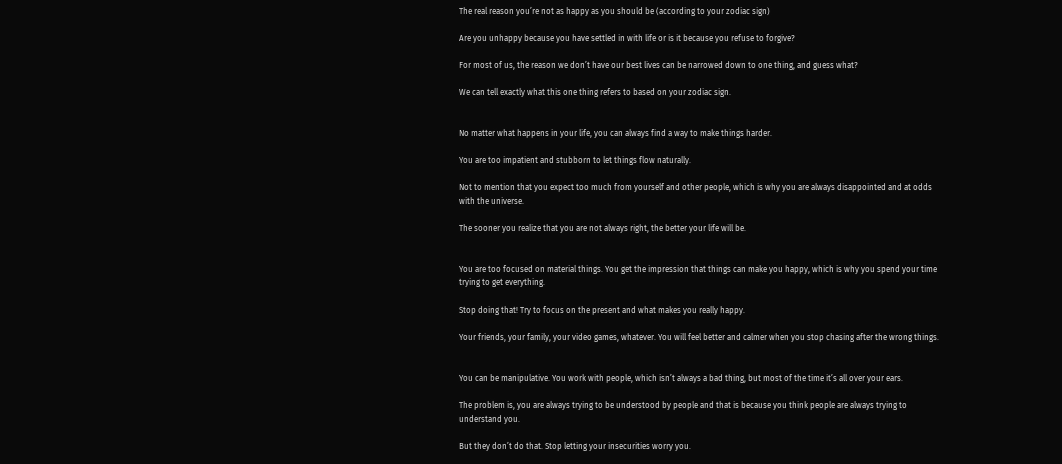The real reason you’re not as happy as you should be (according to your zodiac sign)

Are you unhappy because you have settled in with life or is it because you refuse to forgive?

For most of us, the reason we don’t have our best lives can be narrowed down to one thing, and guess what?

We can tell exactly what this one thing refers to based on your zodiac sign.


No matter what happens in your life, you can always find a way to make things harder.

You are too impatient and stubborn to let things flow naturally.

Not to mention that you expect too much from yourself and other people, which is why you are always disappointed and at odds with the universe.

The sooner you realize that you are not always right, the better your life will be.


You are too focused on material things. You get the impression that things can make you happy, which is why you spend your time trying to get everything.

Stop doing that! Try to focus on the present and what makes you really happy.

Your friends, your family, your video games, whatever. You will feel better and calmer when you stop chasing after the wrong things.


You can be manipulative. You work with people, which isn’t always a bad thing, but most of the time it’s all over your ears.

The problem is, you are always trying to be understood by people and that is because you think people are always trying to understand you.

But they don’t do that. Stop letting your insecurities worry you.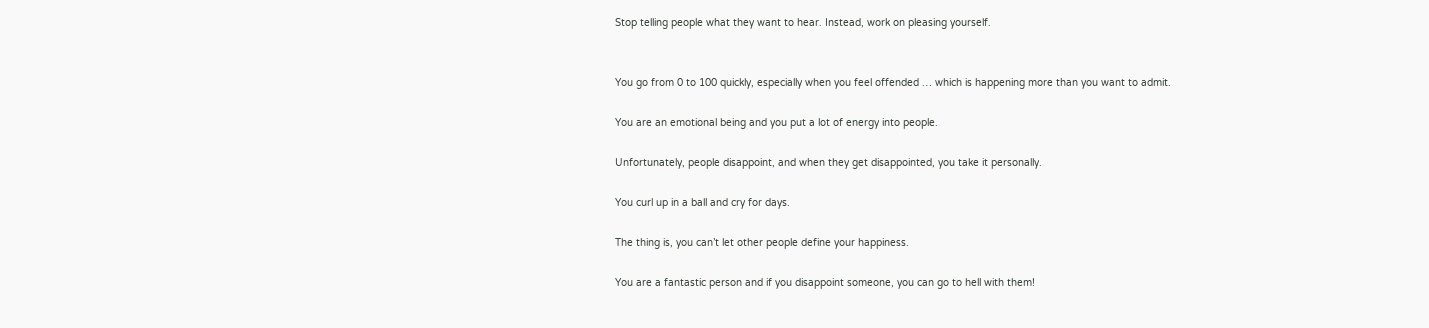Stop telling people what they want to hear. Instead, work on pleasing yourself.


You go from 0 to 100 quickly, especially when you feel offended … which is happening more than you want to admit.

You are an emotional being and you put a lot of energy into people.

Unfortunately, people disappoint, and when they get disappointed, you take it personally.

You curl up in a ball and cry for days.

The thing is, you can’t let other people define your happiness.

You are a fantastic person and if you disappoint someone, you can go to hell with them!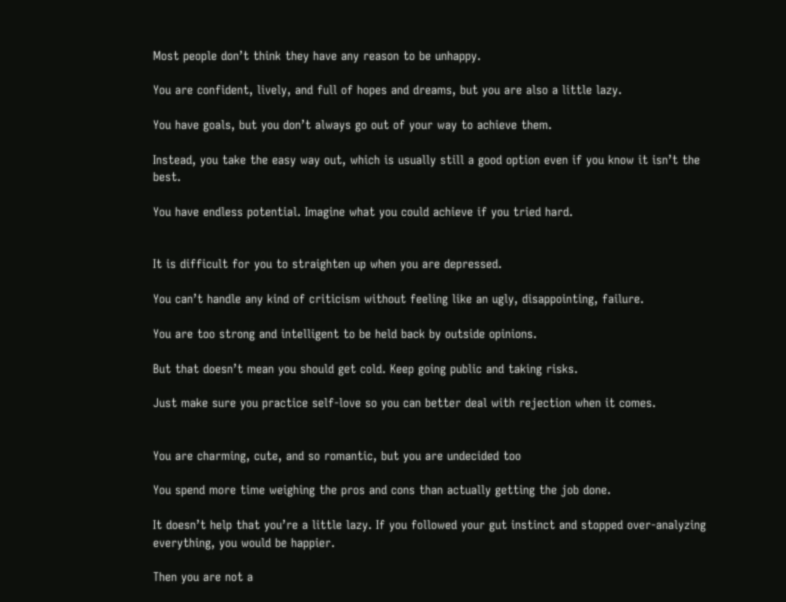Most people don’t think they have any reason to be unhappy.

You are confident, lively, and full of hopes and dreams, but you are also a little lazy.

You have goals, but you don’t always go out of your way to achieve them.

Instead, you take the easy way out, which is usually still a good option even if you know it isn’t the best.

You have endless potential. Imagine what you could achieve if you tried hard.


It is difficult for you to straighten up when you are depressed.

You can’t handle any kind of criticism without feeling like an ugly, disappointing, failure.

You are too strong and intelligent to be held back by outside opinions.

But that doesn’t mean you should get cold. Keep going public and taking risks.

Just make sure you practice self-love so you can better deal with rejection when it comes.


You are charming, cute, and so romantic, but you are undecided too

You spend more time weighing the pros and cons than actually getting the job done.

It doesn’t help that you’re a little lazy. If you followed your gut instinct and stopped over-analyzing everything, you would be happier.

Then you are not a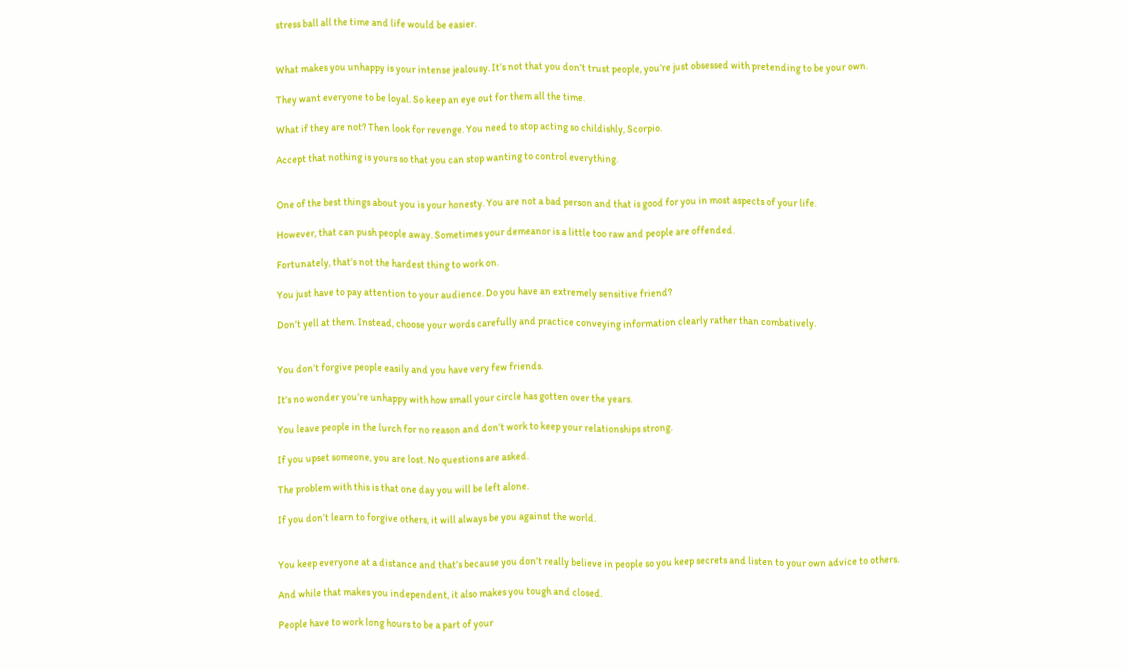stress ball all the time and life would be easier.


What makes you unhappy is your intense jealousy. It’s not that you don’t trust people, you’re just obsessed with pretending to be your own.

They want everyone to be loyal. So keep an eye out for them all the time.

What if they are not? Then look for revenge. You need to stop acting so childishly, Scorpio.

Accept that nothing is yours so that you can stop wanting to control everything.


One of the best things about you is your honesty. You are not a bad person and that is good for you in most aspects of your life.

However, that can push people away. Sometimes your demeanor is a little too raw and people are offended.

Fortunately, that’s not the hardest thing to work on.

You just have to pay attention to your audience. Do you have an extremely sensitive friend?

Don’t yell at them. Instead, choose your words carefully and practice conveying information clearly rather than combatively.


You don’t forgive people easily and you have very few friends.

It’s no wonder you’re unhappy with how small your circle has gotten over the years.

You leave people in the lurch for no reason and don’t work to keep your relationships strong.

If you upset someone, you are lost. No questions are asked.

The problem with this is that one day you will be left alone.

If you don’t learn to forgive others, it will always be you against the world.


You keep everyone at a distance and that’s because you don’t really believe in people so you keep secrets and listen to your own advice to others.

And while that makes you independent, it also makes you tough and closed.

People have to work long hours to be a part of your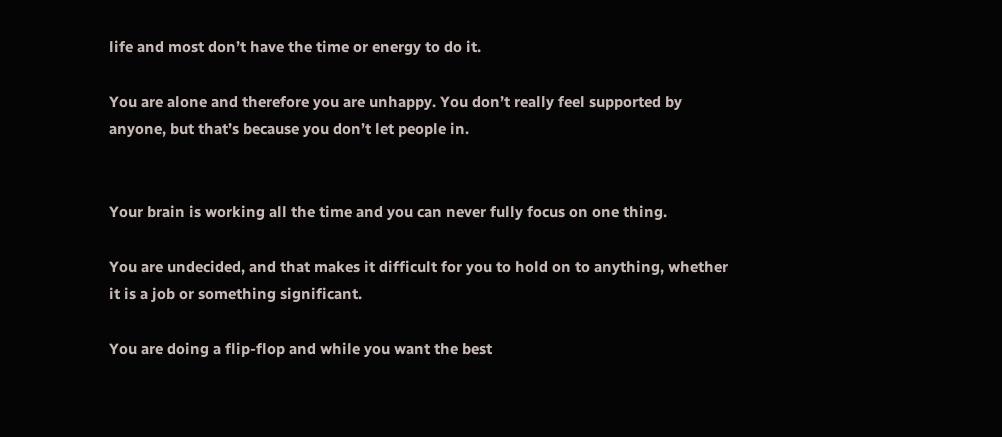life and most don’t have the time or energy to do it.

You are alone and therefore you are unhappy. You don’t really feel supported by anyone, but that’s because you don’t let people in.


Your brain is working all the time and you can never fully focus on one thing.

You are undecided, and that makes it difficult for you to hold on to anything, whether it is a job or something significant.

You are doing a flip-flop and while you want the best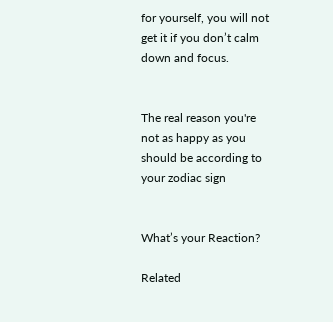for yourself, you will not get it if you don’t calm down and focus.


The real reason you're not as happy as you should be according to your zodiac sign


What’s your Reaction?

Related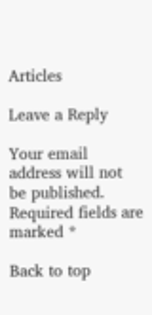Articles

Leave a Reply

Your email address will not be published. Required fields are marked *

Back to top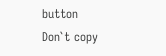button
Don`t copy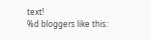text!
%d bloggers like this: